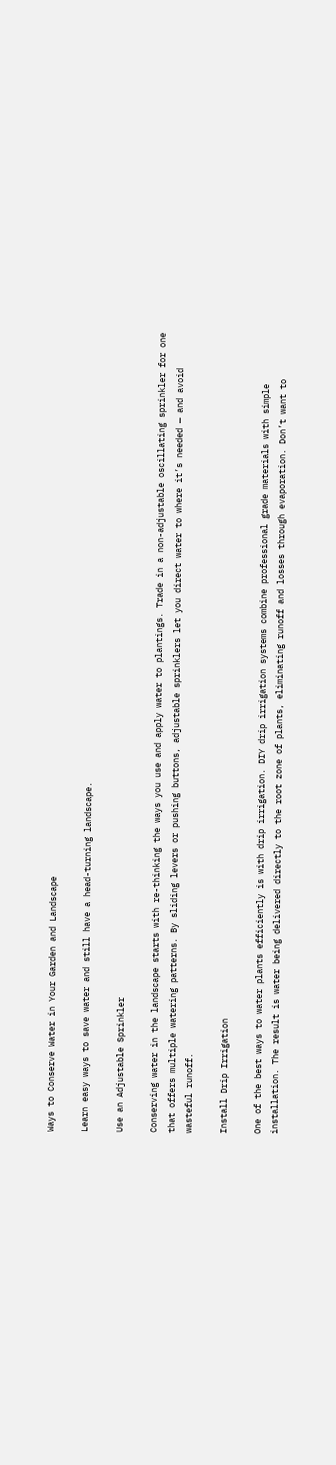Ways to Conserve Water in Your Garden and Landscape

Learn easy ways to save water and still have a head-turning landscape.

Use an Adjustable Sprinkler

Conserving water in the landscape starts with re-thinking the ways you use and apply water to plantings. Trade in a non-adjustable oscillating sprinkler for one that offers multiple watering patterns. By sliding levers or pushing buttons, adjustable sprinklers let you direct water to where it’s needed — and avoid wasteful runoff.

Install Drip Irrigation

One of the best ways to water plants efficiently is with drip irrigation. DIY drip irrigation systems combine professional grade materials with simple installation. The result is water being delivered directly to the root zone of plants, eliminating runoff and losses through evaporation. Don’t want to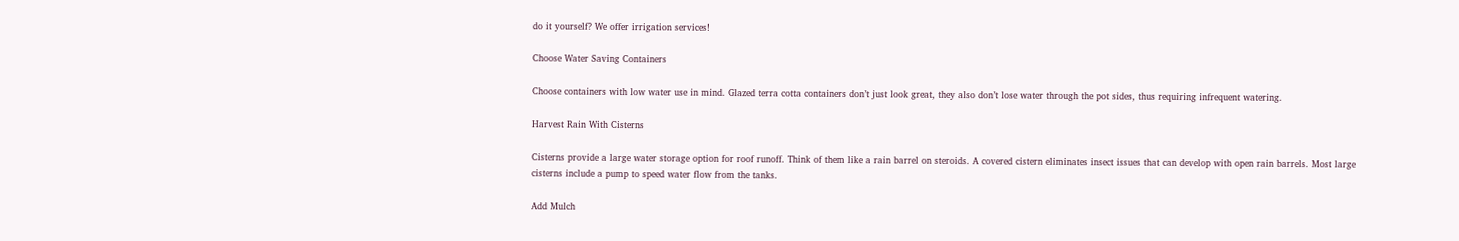do it yourself? We offer irrigation services!

Choose Water Saving Containers

Choose containers with low water use in mind. Glazed terra cotta containers don’t just look great, they also don’t lose water through the pot sides, thus requiring infrequent watering.

Harvest Rain With Cisterns

Cisterns provide a large water storage option for roof runoff. Think of them like a rain barrel on steroids. A covered cistern eliminates insect issues that can develop with open rain barrels. Most large cisterns include a pump to speed water flow from the tanks.

Add Mulch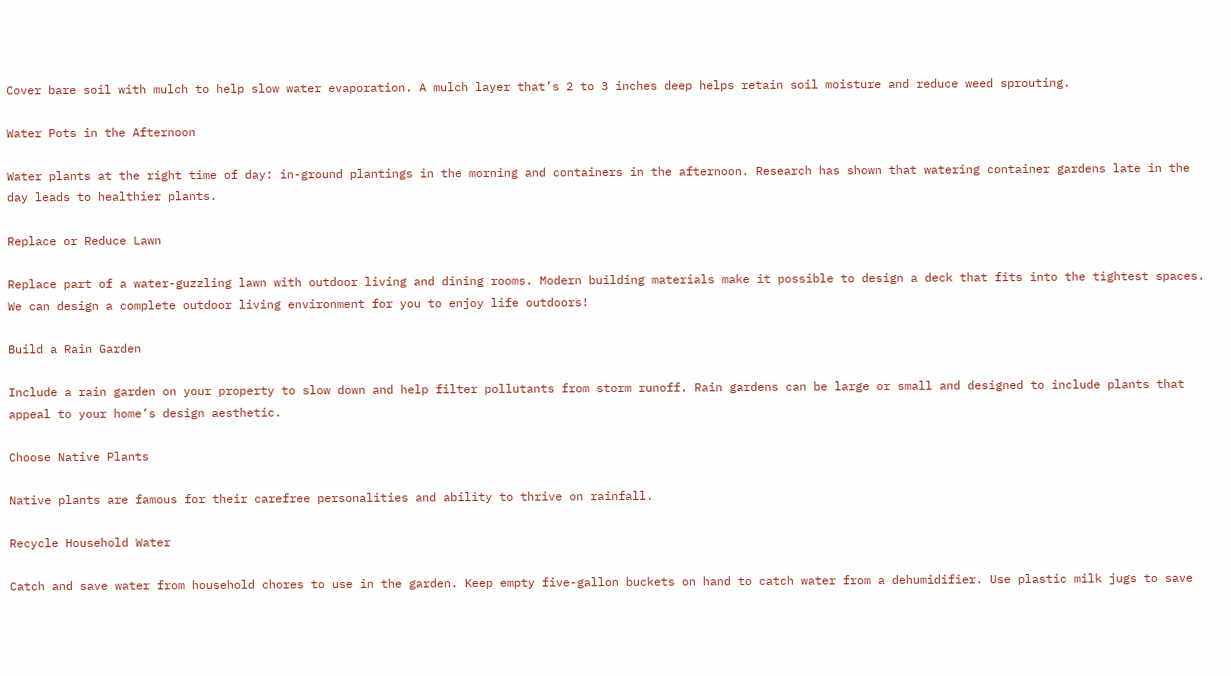Cover bare soil with mulch to help slow water evaporation. A mulch layer that’s 2 to 3 inches deep helps retain soil moisture and reduce weed sprouting.

Water Pots in the Afternoon

Water plants at the right time of day: in-ground plantings in the morning and containers in the afternoon. Research has shown that watering container gardens late in the day leads to healthier plants.

Replace or Reduce Lawn

Replace part of a water-guzzling lawn with outdoor living and dining rooms. Modern building materials make it possible to design a deck that fits into the tightest spaces. We can design a complete outdoor living environment for you to enjoy life outdoors!

Build a Rain Garden

Include a rain garden on your property to slow down and help filter pollutants from storm runoff. Rain gardens can be large or small and designed to include plants that appeal to your home’s design aesthetic.

Choose Native Plants

Native plants are famous for their carefree personalities and ability to thrive on rainfall.

Recycle Household Water

Catch and save water from household chores to use in the garden. Keep empty five-gallon buckets on hand to catch water from a dehumidifier. Use plastic milk jugs to save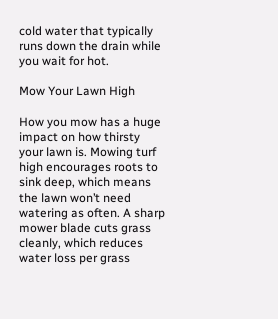cold water that typically runs down the drain while you wait for hot.

Mow Your Lawn High

How you mow has a huge impact on how thirsty your lawn is. Mowing turf high encourages roots to sink deep, which means the lawn won’t need watering as often. A sharp mower blade cuts grass cleanly, which reduces water loss per grass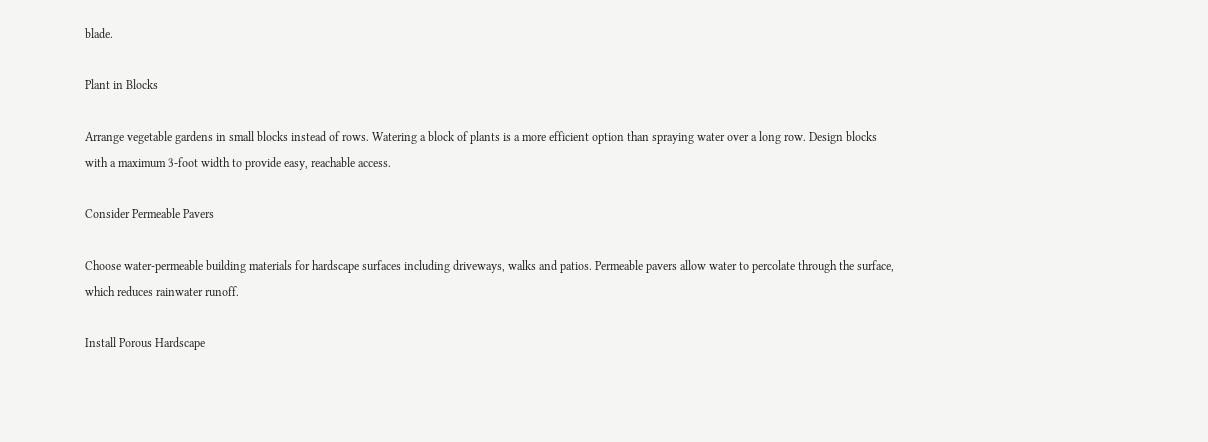blade.

Plant in Blocks

Arrange vegetable gardens in small blocks instead of rows. Watering a block of plants is a more efficient option than spraying water over a long row. Design blocks with a maximum 3-foot width to provide easy, reachable access.

Consider Permeable Pavers

Choose water-permeable building materials for hardscape surfaces including driveways, walks and patios. Permeable pavers allow water to percolate through the surface, which reduces rainwater runoff.

Install Porous Hardscape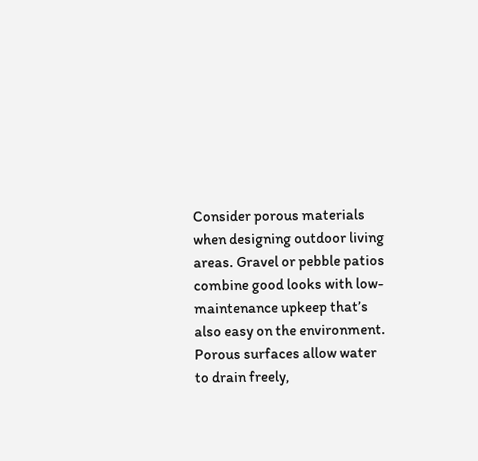Consider porous materials when designing outdoor living areas. Gravel or pebble patios combine good looks with low-maintenance upkeep that’s also easy on the environment. Porous surfaces allow water to drain freely,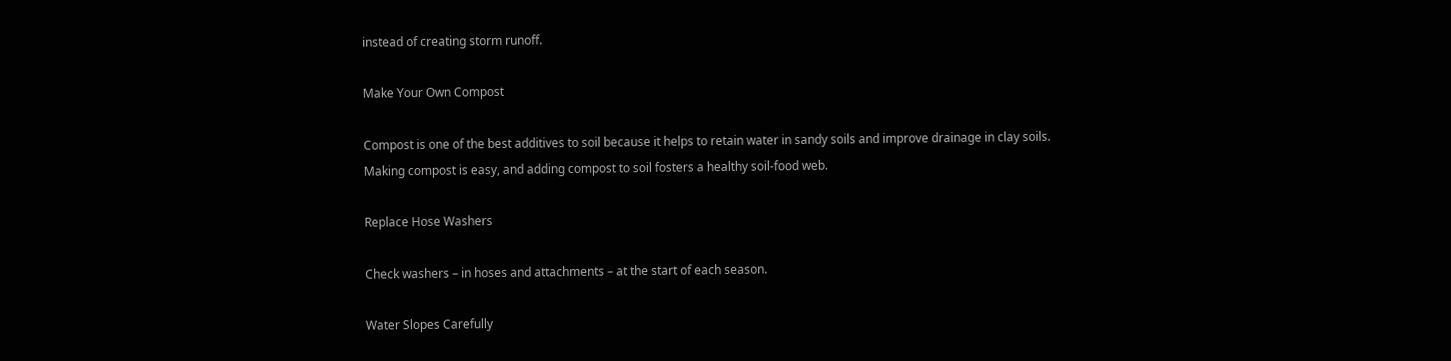instead of creating storm runoff.

Make Your Own Compost

Compost is one of the best additives to soil because it helps to retain water in sandy soils and improve drainage in clay soils. Making compost is easy, and adding compost to soil fosters a healthy soil-food web.

Replace Hose Washers

Check washers – in hoses and attachments – at the start of each season.

Water Slopes Carefully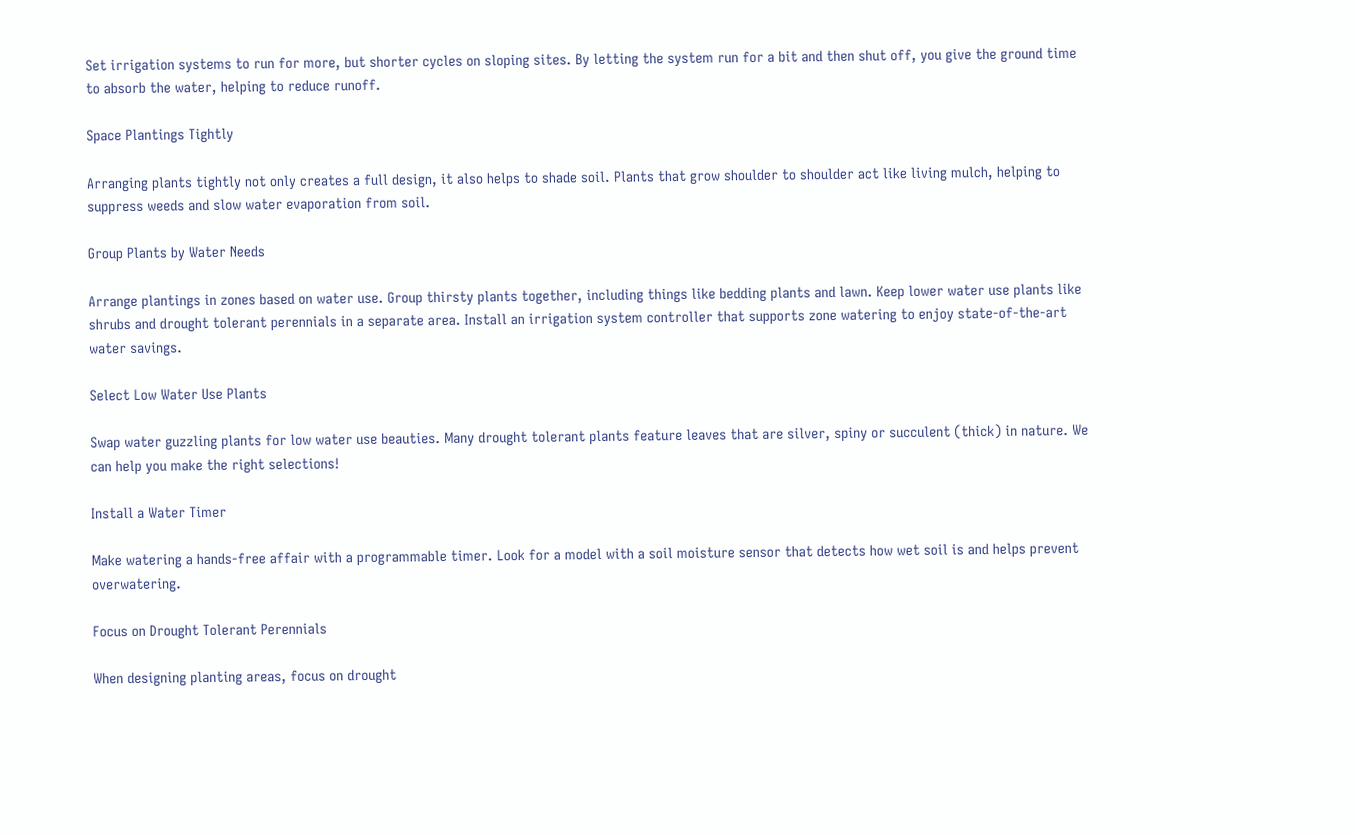Set irrigation systems to run for more, but shorter cycles on sloping sites. By letting the system run for a bit and then shut off, you give the ground time to absorb the water, helping to reduce runoff.

Space Plantings Tightly

Arranging plants tightly not only creates a full design, it also helps to shade soil. Plants that grow shoulder to shoulder act like living mulch, helping to suppress weeds and slow water evaporation from soil.

Group Plants by Water Needs

Arrange plantings in zones based on water use. Group thirsty plants together, including things like bedding plants and lawn. Keep lower water use plants like shrubs and drought tolerant perennials in a separate area. Install an irrigation system controller that supports zone watering to enjoy state-of-the-art water savings.

Select Low Water Use Plants

Swap water guzzling plants for low water use beauties. Many drought tolerant plants feature leaves that are silver, spiny or succulent (thick) in nature. We can help you make the right selections!

Install a Water Timer

Make watering a hands-free affair with a programmable timer. Look for a model with a soil moisture sensor that detects how wet soil is and helps prevent overwatering.

Focus on Drought Tolerant Perennials

When designing planting areas, focus on drought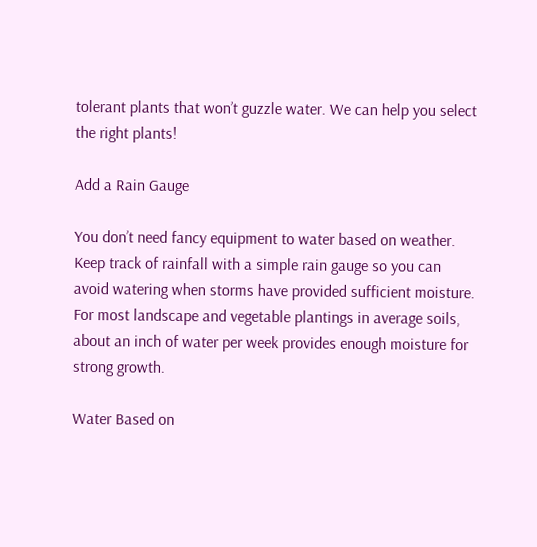tolerant plants that won’t guzzle water. We can help you select the right plants!

Add a Rain Gauge

You don’t need fancy equipment to water based on weather. Keep track of rainfall with a simple rain gauge so you can avoid watering when storms have provided sufficient moisture. For most landscape and vegetable plantings in average soils, about an inch of water per week provides enough moisture for strong growth.

Water Based on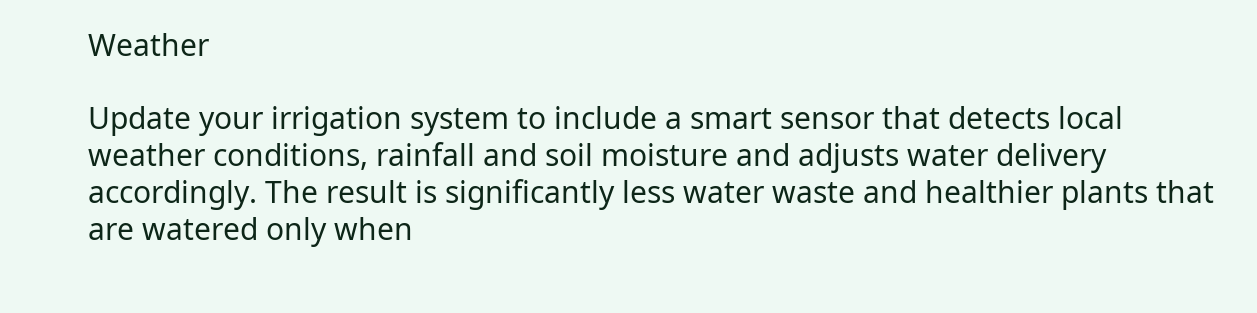Weather

Update your irrigation system to include a smart sensor that detects local weather conditions, rainfall and soil moisture and adjusts water delivery accordingly. The result is significantly less water waste and healthier plants that are watered only when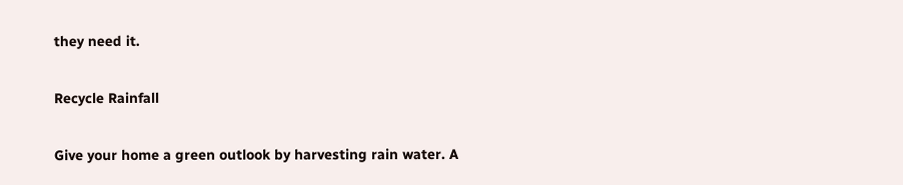they need it.

Recycle Rainfall

Give your home a green outlook by harvesting rain water. A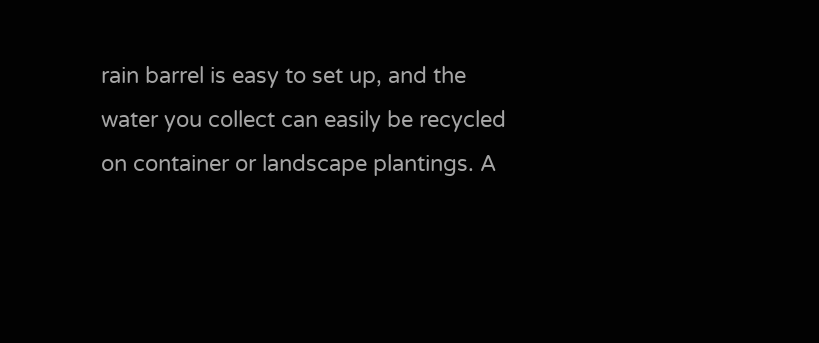rain barrel is easy to set up, and the water you collect can easily be recycled on container or landscape plantings. A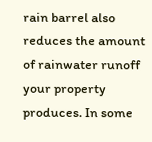rain barrel also reduces the amount of rainwater runoff your property produces. In some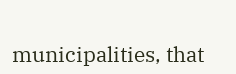municipalities, that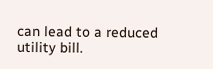can lead to a reduced utility bill.